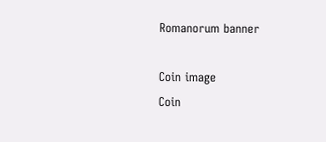Romanorum banner

Coin image
Coin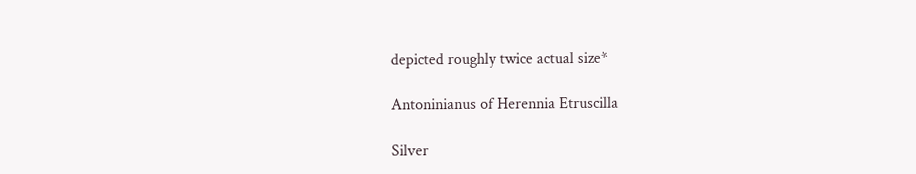depicted roughly twice actual size*

Antoninianus of Herennia Etruscilla

Silver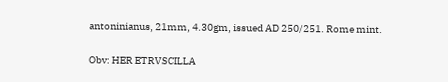antoninianus, 21mm, 4.30gm, issued AD 250/251. Rome mint.

Obv: HER ETRVSCILLA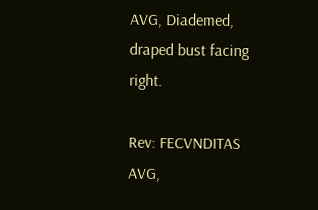AVG, Diademed, draped bust facing right.

Rev: FECVNDITAS AVG,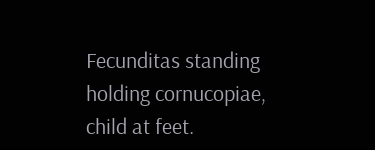Fecunditas standing holding cornucopiae, child at feet.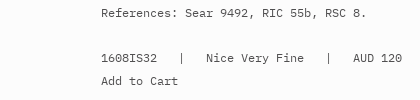References: Sear 9492, RIC 55b, RSC 8.

1608IS32   |   Nice Very Fine   |   AUD 120    Add to Cart